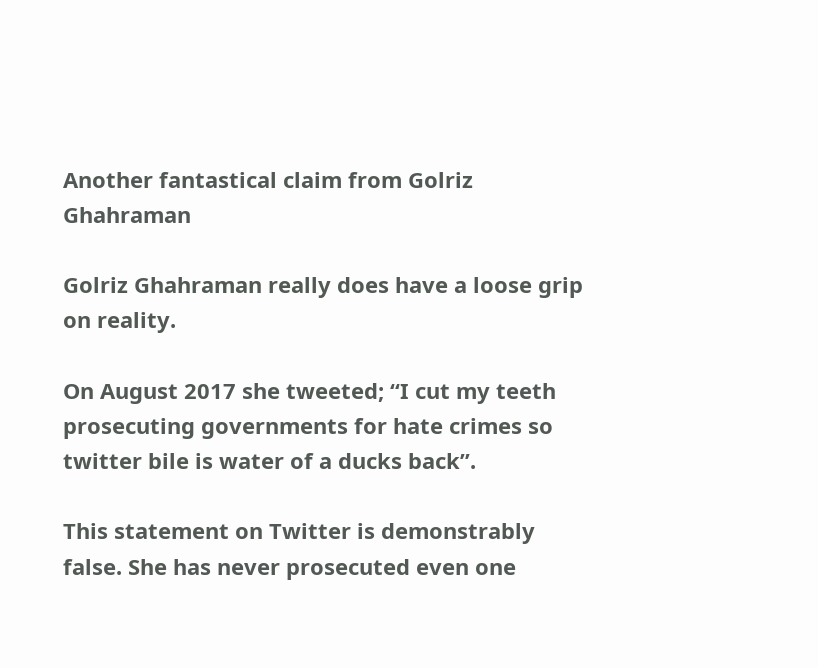Another fantastical claim from Golriz Ghahraman

Golriz Ghahraman really does have a loose grip on reality.

On August 2017 she tweeted; “I cut my teeth prosecuting governments for hate crimes so twitter bile is water of a ducks back”.

This statement on Twitter is demonstrably false. She has never prosecuted even one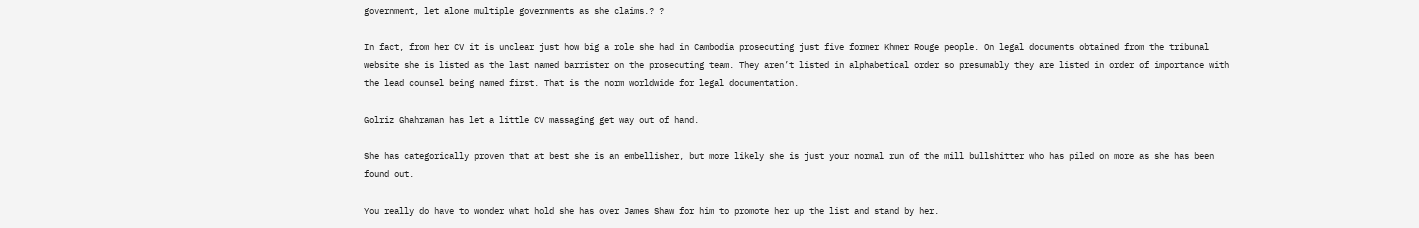government, let alone multiple governments as she claims.? ?

In fact, from her CV it is unclear just how big a role she had in Cambodia prosecuting just five former Khmer Rouge people. On legal documents obtained from the tribunal website she is listed as the last named barrister on the prosecuting team. They aren’t listed in alphabetical order so presumably they are listed in order of importance with the lead counsel being named first. That is the norm worldwide for legal documentation.

Golriz Ghahraman has let a little CV massaging get way out of hand.

She has categorically proven that at best she is an embellisher, but more likely she is just your normal run of the mill bullshitter who has piled on more as she has been found out.

You really do have to wonder what hold she has over James Shaw for him to promote her up the list and stand by her.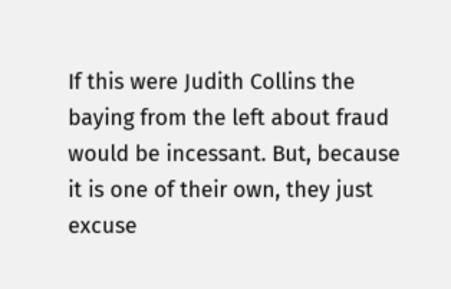If this were Judith Collins the baying from the left about fraud would be incessant. But, because it is one of their own, they just excuse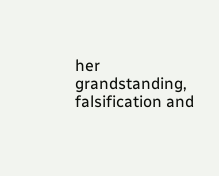her grandstanding, falsification and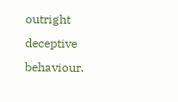outright deceptive behaviour.